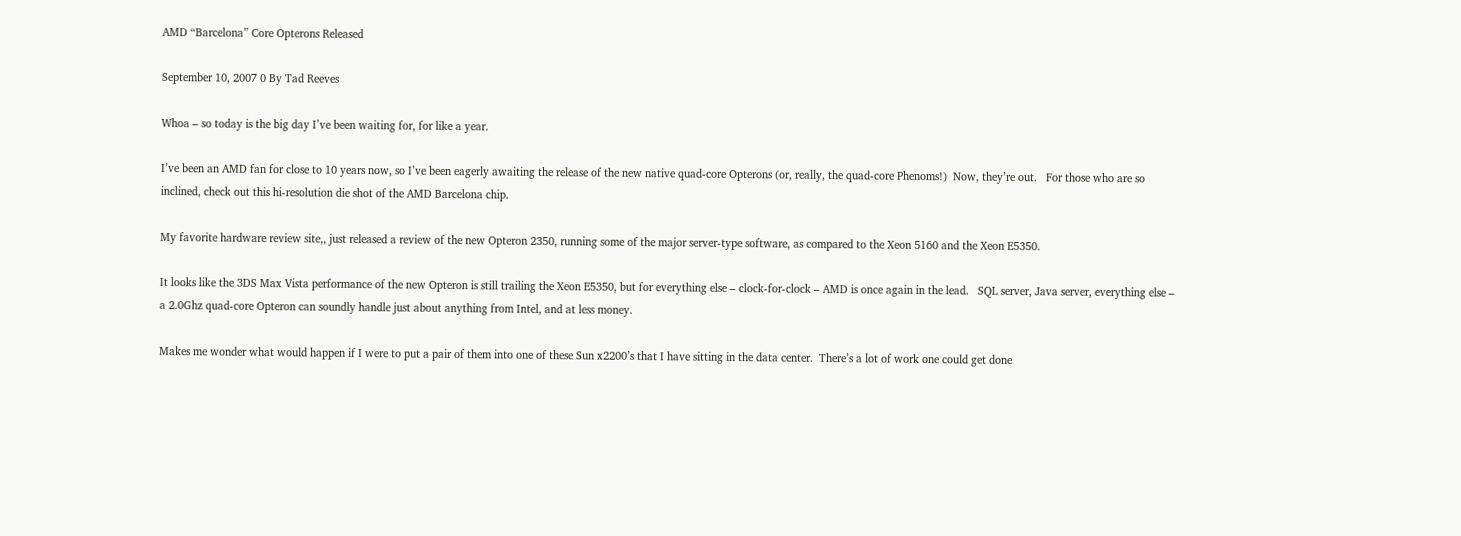AMD “Barcelona” Core Opterons Released

September 10, 2007 0 By Tad Reeves

Whoa – so today is the big day I’ve been waiting for, for like a year.

I’ve been an AMD fan for close to 10 years now, so I’ve been eagerly awaiting the release of the new native quad-core Opterons (or, really, the quad-core Phenoms!)  Now, they’re out.   For those who are so inclined, check out this hi-resolution die shot of the AMD Barcelona chip.

My favorite hardware review site,, just released a review of the new Opteron 2350, running some of the major server-type software, as compared to the Xeon 5160 and the Xeon E5350.

It looks like the 3DS Max Vista performance of the new Opteron is still trailing the Xeon E5350, but for everything else – clock-for-clock – AMD is once again in the lead.   SQL server, Java server, everything else – a 2.0Ghz quad-core Opteron can soundly handle just about anything from Intel, and at less money.

Makes me wonder what would happen if I were to put a pair of them into one of these Sun x2200’s that I have sitting in the data center.  There’s a lot of work one could get done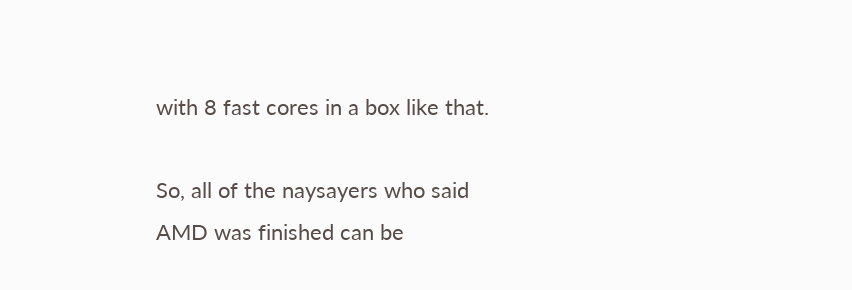with 8 fast cores in a box like that.

So, all of the naysayers who said AMD was finished can be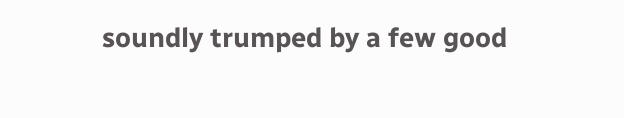soundly trumped by a few good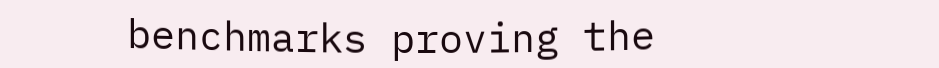benchmarks proving the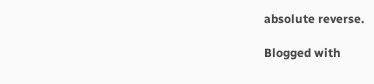absolute reverse.

Blogged with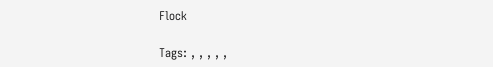Flock

Tags: , , , , ,